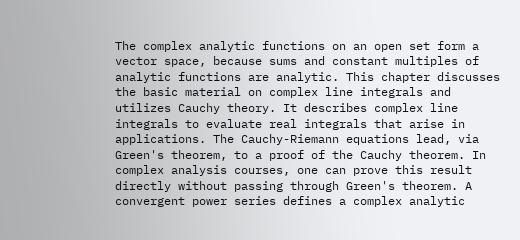The complex analytic functions on an open set form a vector space, because sums and constant multiples of analytic functions are analytic. This chapter discusses the basic material on complex line integrals and utilizes Cauchy theory. It describes complex line integrals to evaluate real integrals that arise in applications. The Cauchy-Riemann equations lead, via Green's theorem, to a proof of the Cauchy theorem. In complex analysis courses, one can prove this result directly without passing through Green's theorem. A convergent power series defines a complex analytic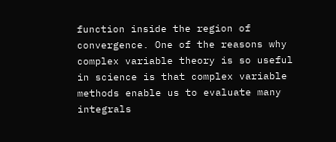function inside the region of convergence. One of the reasons why complex variable theory is so useful in science is that complex variable methods enable us to evaluate many integrals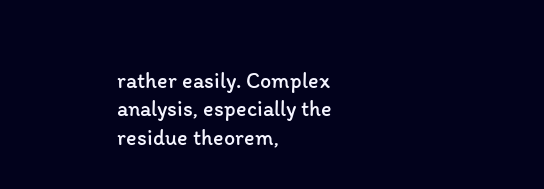rather easily. Complex analysis, especially the residue theorem,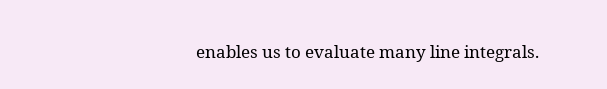enables us to evaluate many line integrals.